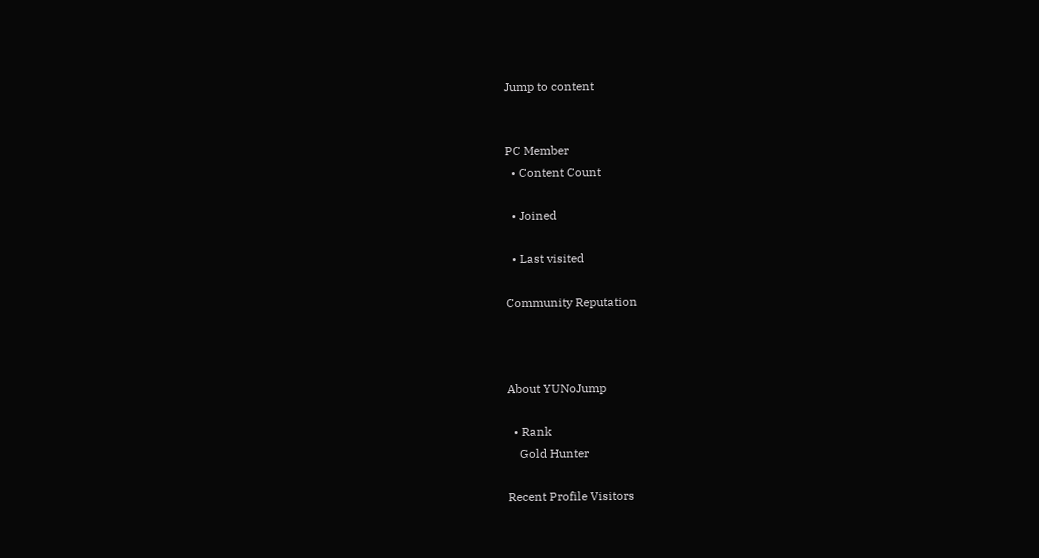Jump to content


PC Member
  • Content Count

  • Joined

  • Last visited

Community Reputation



About YUNoJump

  • Rank
    Gold Hunter

Recent Profile Visitors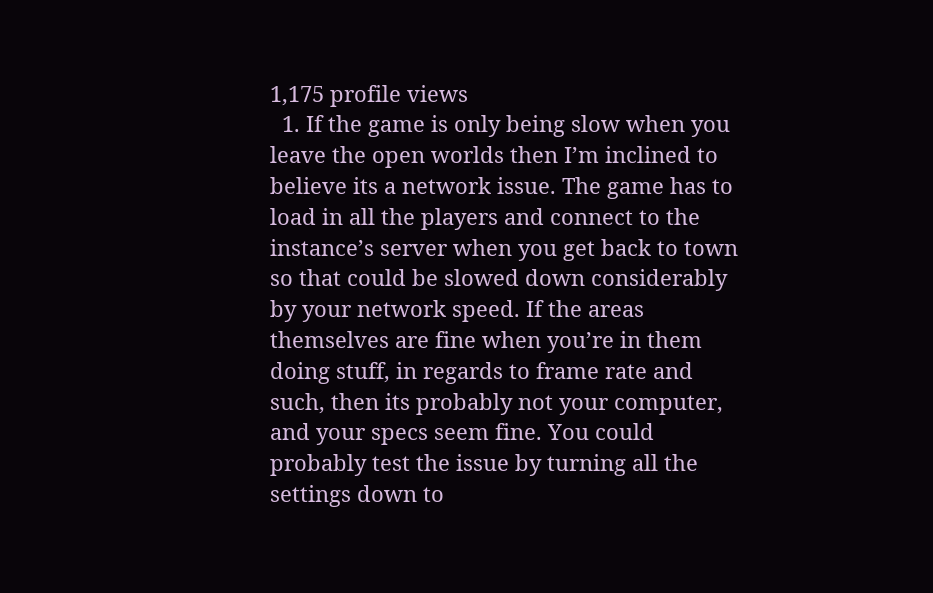1,175 profile views
  1. If the game is only being slow when you leave the open worlds then I’m inclined to believe its a network issue. The game has to load in all the players and connect to the instance’s server when you get back to town so that could be slowed down considerably by your network speed. If the areas themselves are fine when you’re in them doing stuff, in regards to frame rate and such, then its probably not your computer, and your specs seem fine. You could probably test the issue by turning all the settings down to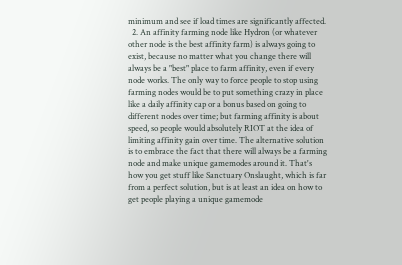minimum and see if load times are significantly affected.
  2. An affinity farming node like Hydron (or whatever other node is the best affinity farm) is always going to exist, because no matter what you change there will always be a "best" place to farm affinity, even if every node works. The only way to force people to stop using farming nodes would be to put something crazy in place like a daily affinity cap or a bonus based on going to different nodes over time; but farming affinity is about speed, so people would absolutely RIOT at the idea of limiting affinity gain over time. The alternative solution is to embrace the fact that there will always be a farming node and make unique gamemodes around it. That's how you get stuff like Sanctuary Onslaught, which is far from a perfect solution, but is at least an idea on how to get people playing a unique gamemode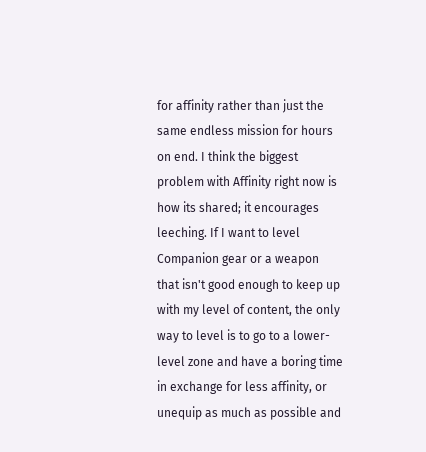for affinity rather than just the same endless mission for hours on end. I think the biggest problem with Affinity right now is how its shared; it encourages leeching. If I want to level Companion gear or a weapon that isn't good enough to keep up with my level of content, the only way to level is to go to a lower-level zone and have a boring time in exchange for less affinity, or unequip as much as possible and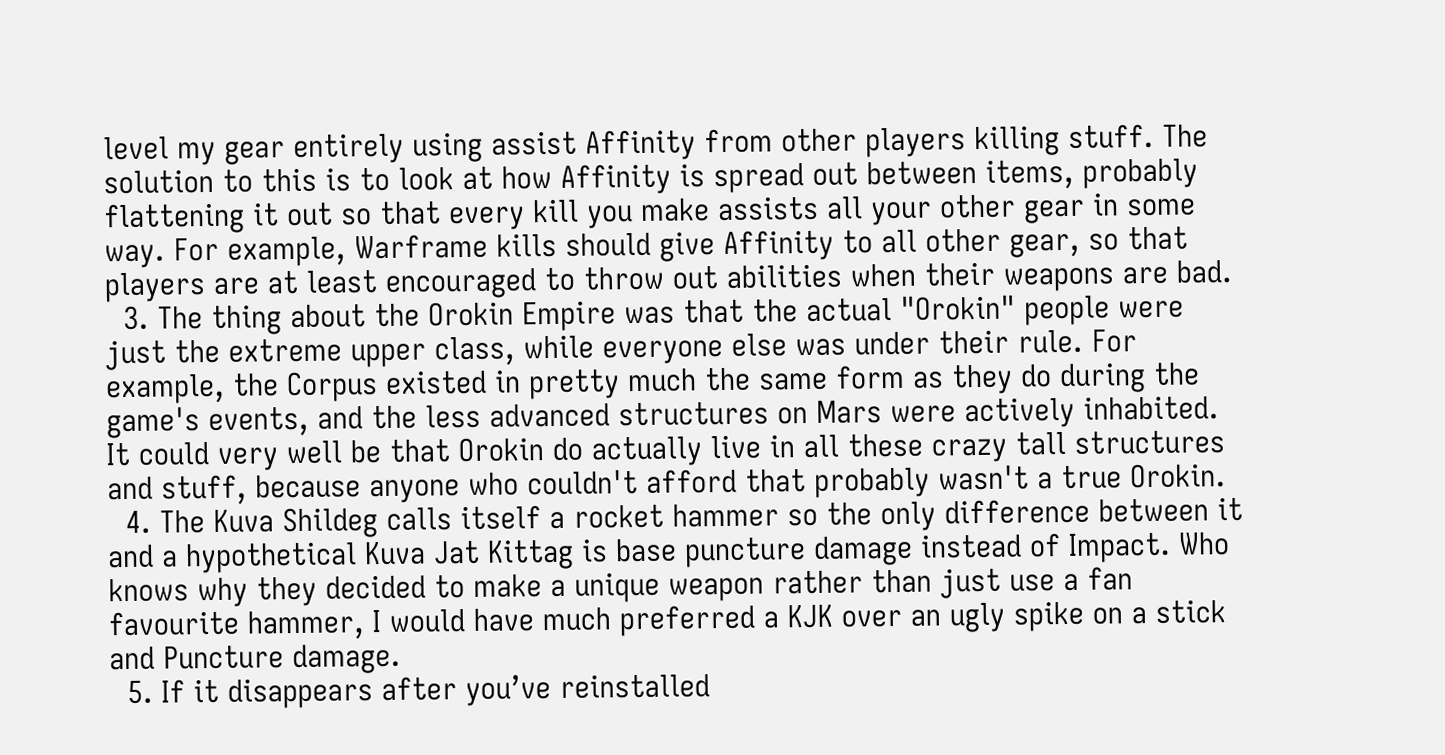level my gear entirely using assist Affinity from other players killing stuff. The solution to this is to look at how Affinity is spread out between items, probably flattening it out so that every kill you make assists all your other gear in some way. For example, Warframe kills should give Affinity to all other gear, so that players are at least encouraged to throw out abilities when their weapons are bad.
  3. The thing about the Orokin Empire was that the actual "Orokin" people were just the extreme upper class, while everyone else was under their rule. For example, the Corpus existed in pretty much the same form as they do during the game's events, and the less advanced structures on Mars were actively inhabited. It could very well be that Orokin do actually live in all these crazy tall structures and stuff, because anyone who couldn't afford that probably wasn't a true Orokin.
  4. The Kuva Shildeg calls itself a rocket hammer so the only difference between it and a hypothetical Kuva Jat Kittag is base puncture damage instead of Impact. Who knows why they decided to make a unique weapon rather than just use a fan favourite hammer, I would have much preferred a KJK over an ugly spike on a stick and Puncture damage.
  5. If it disappears after you’ve reinstalled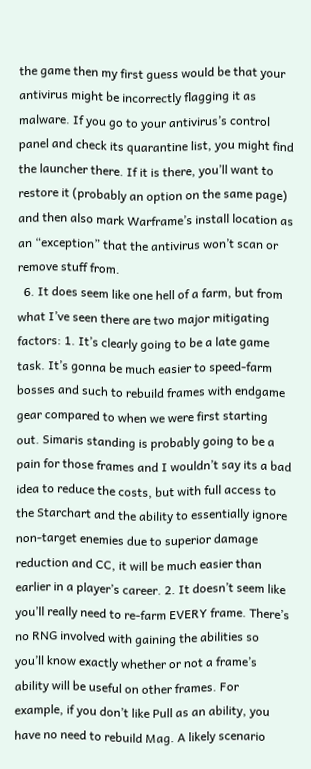the game then my first guess would be that your antivirus might be incorrectly flagging it as malware. If you go to your antivirus’s control panel and check its quarantine list, you might find the launcher there. If it is there, you’ll want to restore it (probably an option on the same page) and then also mark Warframe’s install location as an “exception” that the antivirus won’t scan or remove stuff from.
  6. It does seem like one hell of a farm, but from what I’ve seen there are two major mitigating factors: 1. It’s clearly going to be a late game task. It’s gonna be much easier to speed-farm bosses and such to rebuild frames with endgame gear compared to when we were first starting out. Simaris standing is probably going to be a pain for those frames and I wouldn’t say its a bad idea to reduce the costs, but with full access to the Starchart and the ability to essentially ignore non-target enemies due to superior damage reduction and CC, it will be much easier than earlier in a player’s career. 2. It doesn’t seem like you’ll really need to re-farm EVERY frame. There’s no RNG involved with gaining the abilities so you’ll know exactly whether or not a frame’s ability will be useful on other frames. For example, if you don’t like Pull as an ability, you have no need to rebuild Mag. A likely scenario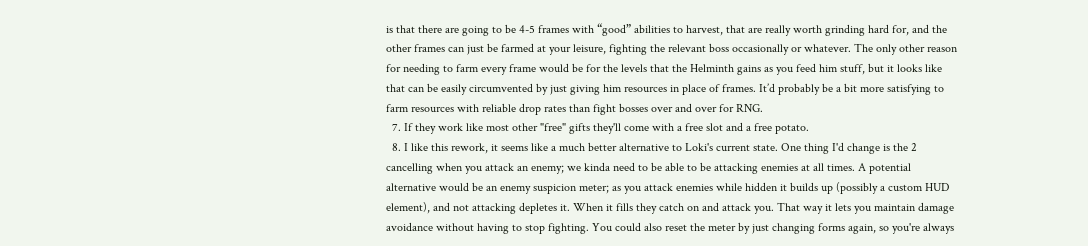is that there are going to be 4-5 frames with “good” abilities to harvest, that are really worth grinding hard for, and the other frames can just be farmed at your leisure, fighting the relevant boss occasionally or whatever. The only other reason for needing to farm every frame would be for the levels that the Helminth gains as you feed him stuff, but it looks like that can be easily circumvented by just giving him resources in place of frames. It’d probably be a bit more satisfying to farm resources with reliable drop rates than fight bosses over and over for RNG.
  7. If they work like most other "free" gifts they'll come with a free slot and a free potato.
  8. I like this rework, it seems like a much better alternative to Loki's current state. One thing I'd change is the 2 cancelling when you attack an enemy; we kinda need to be able to be attacking enemies at all times. A potential alternative would be an enemy suspicion meter; as you attack enemies while hidden it builds up (possibly a custom HUD element), and not attacking depletes it. When it fills they catch on and attack you. That way it lets you maintain damage avoidance without having to stop fighting. You could also reset the meter by just changing forms again, so you're always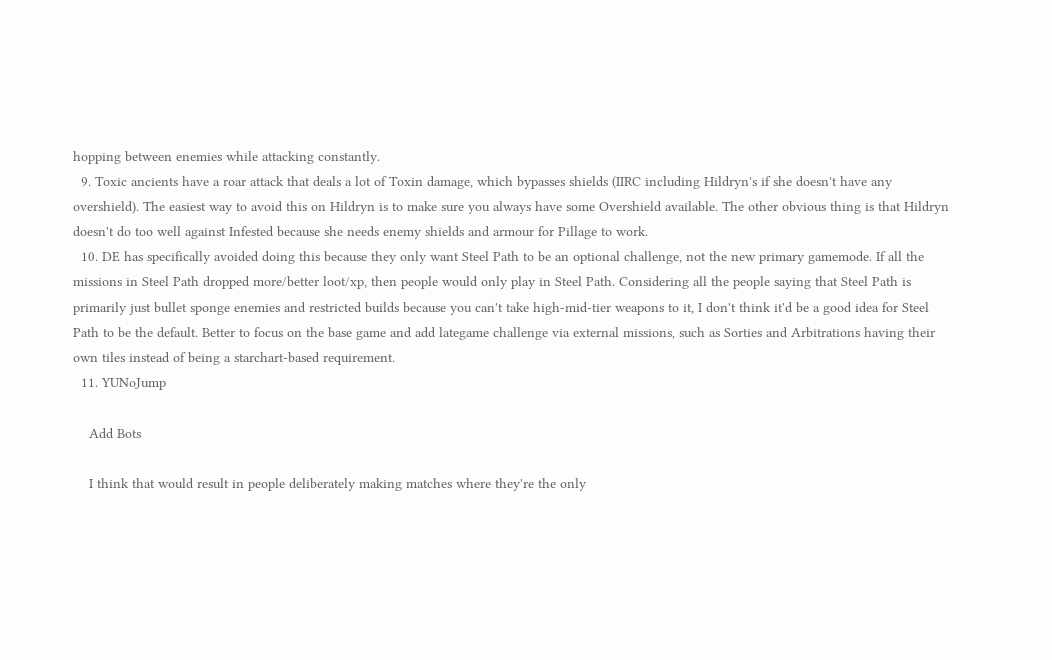hopping between enemies while attacking constantly.
  9. Toxic ancients have a roar attack that deals a lot of Toxin damage, which bypasses shields (IIRC including Hildryn's if she doesn't have any overshield). The easiest way to avoid this on Hildryn is to make sure you always have some Overshield available. The other obvious thing is that Hildryn doesn't do too well against Infested because she needs enemy shields and armour for Pillage to work.
  10. DE has specifically avoided doing this because they only want Steel Path to be an optional challenge, not the new primary gamemode. If all the missions in Steel Path dropped more/better loot/xp, then people would only play in Steel Path. Considering all the people saying that Steel Path is primarily just bullet sponge enemies and restricted builds because you can't take high-mid-tier weapons to it, I don't think it'd be a good idea for Steel Path to be the default. Better to focus on the base game and add lategame challenge via external missions, such as Sorties and Arbitrations having their own tiles instead of being a starchart-based requirement.
  11. YUNoJump

    Add Bots

    I think that would result in people deliberately making matches where they're the only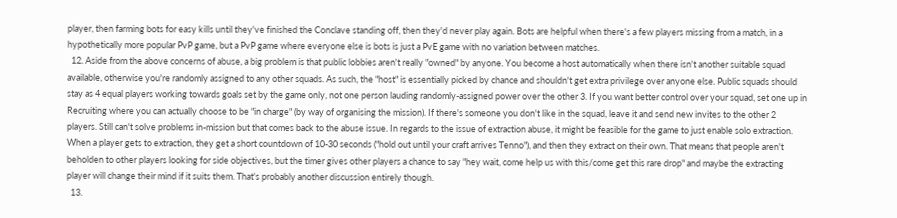player, then farming bots for easy kills until they've finished the Conclave standing off, then they'd never play again. Bots are helpful when there's a few players missing from a match, in a hypothetically more popular PvP game, but a PvP game where everyone else is bots is just a PvE game with no variation between matches.
  12. Aside from the above concerns of abuse, a big problem is that public lobbies aren't really "owned" by anyone. You become a host automatically when there isn't another suitable squad available, otherwise you're randomly assigned to any other squads. As such, the "host" is essentially picked by chance and shouldn't get extra privilege over anyone else. Public squads should stay as 4 equal players working towards goals set by the game only, not one person lauding randomly-assigned power over the other 3. If you want better control over your squad, set one up in Recruiting where you can actually choose to be "in charge" (by way of organising the mission). If there's someone you don't like in the squad, leave it and send new invites to the other 2 players. Still can't solve problems in-mission but that comes back to the abuse issue. In regards to the issue of extraction abuse, it might be feasible for the game to just enable solo extraction. When a player gets to extraction, they get a short countdown of 10-30 seconds ("hold out until your craft arrives Tenno"), and then they extract on their own. That means that people aren't beholden to other players looking for side objectives, but the timer gives other players a chance to say "hey wait, come help us with this/come get this rare drop" and maybe the extracting player will change their mind if it suits them. That's probably another discussion entirely though.
  13.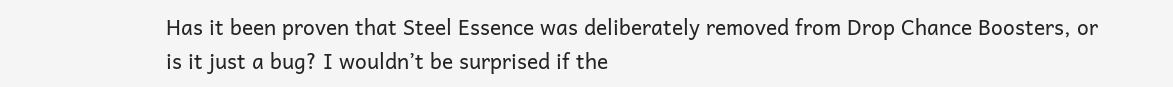Has it been proven that Steel Essence was deliberately removed from Drop Chance Boosters, or is it just a bug? I wouldn’t be surprised if the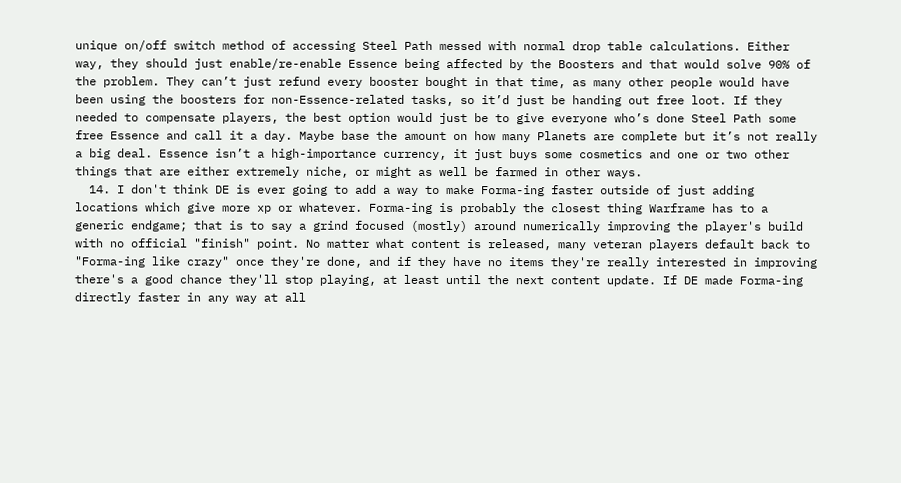unique on/off switch method of accessing Steel Path messed with normal drop table calculations. Either way, they should just enable/re-enable Essence being affected by the Boosters and that would solve 90% of the problem. They can’t just refund every booster bought in that time, as many other people would have been using the boosters for non-Essence-related tasks, so it’d just be handing out free loot. If they needed to compensate players, the best option would just be to give everyone who’s done Steel Path some free Essence and call it a day. Maybe base the amount on how many Planets are complete but it’s not really a big deal. Essence isn’t a high-importance currency, it just buys some cosmetics and one or two other things that are either extremely niche, or might as well be farmed in other ways.
  14. I don't think DE is ever going to add a way to make Forma-ing faster outside of just adding locations which give more xp or whatever. Forma-ing is probably the closest thing Warframe has to a generic endgame; that is to say a grind focused (mostly) around numerically improving the player's build with no official "finish" point. No matter what content is released, many veteran players default back to "Forma-ing like crazy" once they're done, and if they have no items they're really interested in improving there's a good chance they'll stop playing, at least until the next content update. If DE made Forma-ing directly faster in any way at all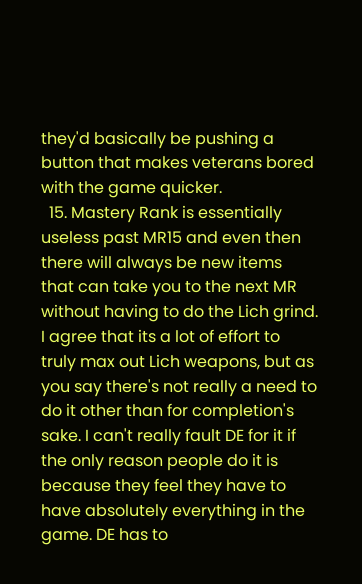they'd basically be pushing a button that makes veterans bored with the game quicker.
  15. Mastery Rank is essentially useless past MR15 and even then there will always be new items that can take you to the next MR without having to do the Lich grind. I agree that its a lot of effort to truly max out Lich weapons, but as you say there's not really a need to do it other than for completion's sake. I can't really fault DE for it if the only reason people do it is because they feel they have to have absolutely everything in the game. DE has to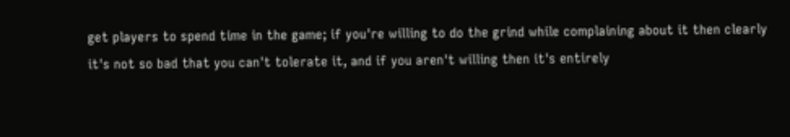get players to spend time in the game; if you're willing to do the grind while complaining about it then clearly it's not so bad that you can't tolerate it, and if you aren't willing then it's entirely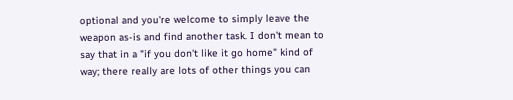optional and you're welcome to simply leave the weapon as-is and find another task. I don't mean to say that in a "if you don't like it go home" kind of way; there really are lots of other things you can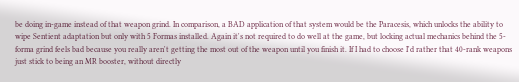be doing in-game instead of that weapon grind. In comparison, a BAD application of that system would be the Paracesis, which unlocks the ability to wipe Sentient adaptation but only with 5 Formas installed. Again it's not required to do well at the game, but locking actual mechanics behind the 5-forma grind feels bad because you really aren't getting the most out of the weapon until you finish it. If I had to choose I'd rather that 40-rank weapons just stick to being an MR booster, without directly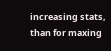increasing stats, than for maxing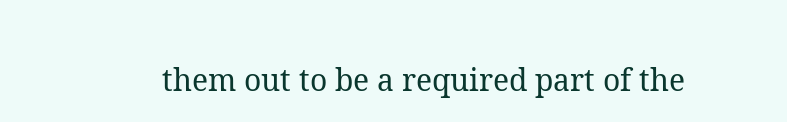them out to be a required part of the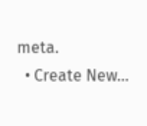meta.
  • Create New...